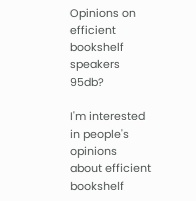Opinions on efficient bookshelf speakers 95db?

I'm interested in people's opinions about efficient bookshelf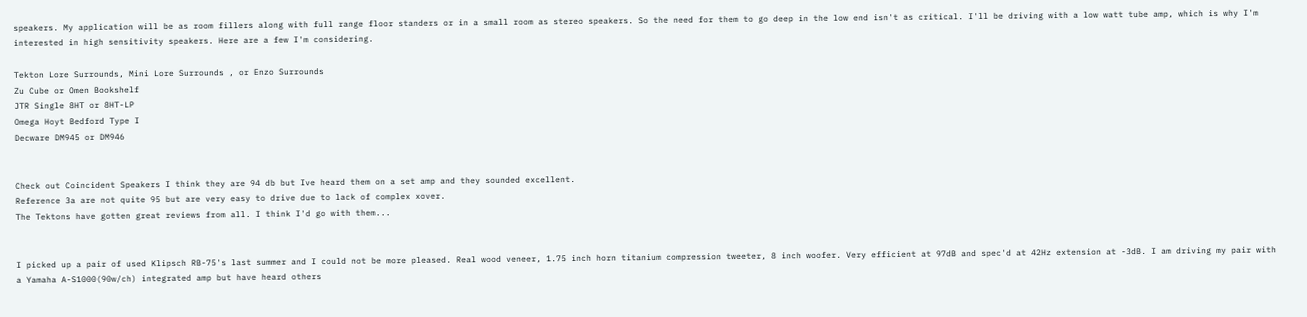speakers. My application will be as room fillers along with full range floor standers or in a small room as stereo speakers. So the need for them to go deep in the low end isn't as critical. I'll be driving with a low watt tube amp, which is why I'm interested in high sensitivity speakers. Here are a few I'm considering.

Tekton Lore Surrounds, Mini Lore Surrounds , or Enzo Surrounds
Zu Cube or Omen Bookshelf
JTR Single 8HT or 8HT-LP
Omega Hoyt Bedford Type I
Decware DM945 or DM946


Check out Coincident Speakers I think they are 94 db but Ive heard them on a set amp and they sounded excellent.
Reference 3a are not quite 95 but are very easy to drive due to lack of complex xover.
The Tektons have gotten great reviews from all. I think I'd go with them...


I picked up a pair of used Klipsch RB-75's last summer and I could not be more pleased. Real wood veneer, 1.75 inch horn titanium compression tweeter, 8 inch woofer. Very efficient at 97dB and spec'd at 42Hz extension at -3dB. I am driving my pair with a Yamaha A-S1000(90w/ch) integrated amp but have heard others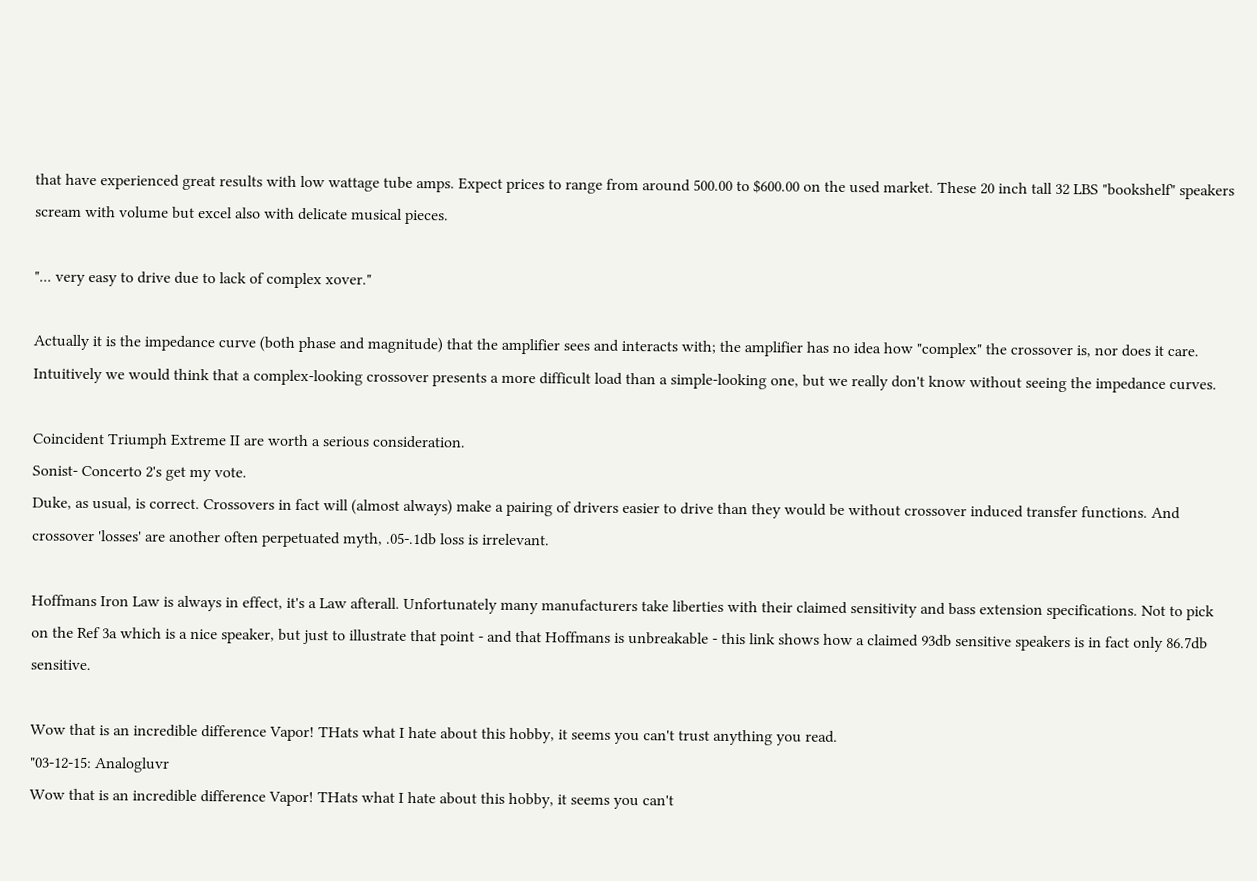that have experienced great results with low wattage tube amps. Expect prices to range from around 500.00 to $600.00 on the used market. These 20 inch tall 32 LBS "bookshelf" speakers scream with volume but excel also with delicate musical pieces.

"... very easy to drive due to lack of complex xover."

Actually it is the impedance curve (both phase and magnitude) that the amplifier sees and interacts with; the amplifier has no idea how "complex" the crossover is, nor does it care. Intuitively we would think that a complex-looking crossover presents a more difficult load than a simple-looking one, but we really don't know without seeing the impedance curves.

Coincident Triumph Extreme II are worth a serious consideration.
Sonist- Concerto 2's get my vote.
Duke, as usual, is correct. Crossovers in fact will (almost always) make a pairing of drivers easier to drive than they would be without crossover induced transfer functions. And crossover 'losses' are another often perpetuated myth, .05-.1db loss is irrelevant.

Hoffmans Iron Law is always in effect, it's a Law afterall. Unfortunately many manufacturers take liberties with their claimed sensitivity and bass extension specifications. Not to pick on the Ref 3a which is a nice speaker, but just to illustrate that point - and that Hoffmans is unbreakable - this link shows how a claimed 93db sensitive speakers is in fact only 86.7db sensitive.

Wow that is an incredible difference Vapor! THats what I hate about this hobby, it seems you can't trust anything you read.
"03-12-15: Analogluvr
Wow that is an incredible difference Vapor! THats what I hate about this hobby, it seems you can't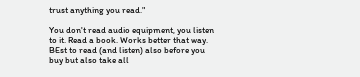trust anything you read."

You don't read audio equipment, you listen to it. Read a book. Works better that way.
BEst to read (and listen) also before you buy but also take all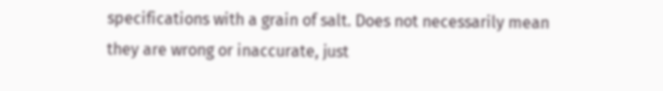specifications with a grain of salt. Does not necessarily mean they are wrong or inaccurate, just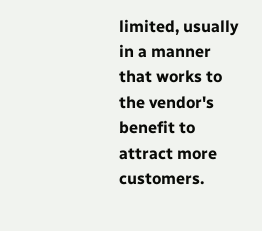limited, usually in a manner that works to the vendor's benefit to attract more customers.